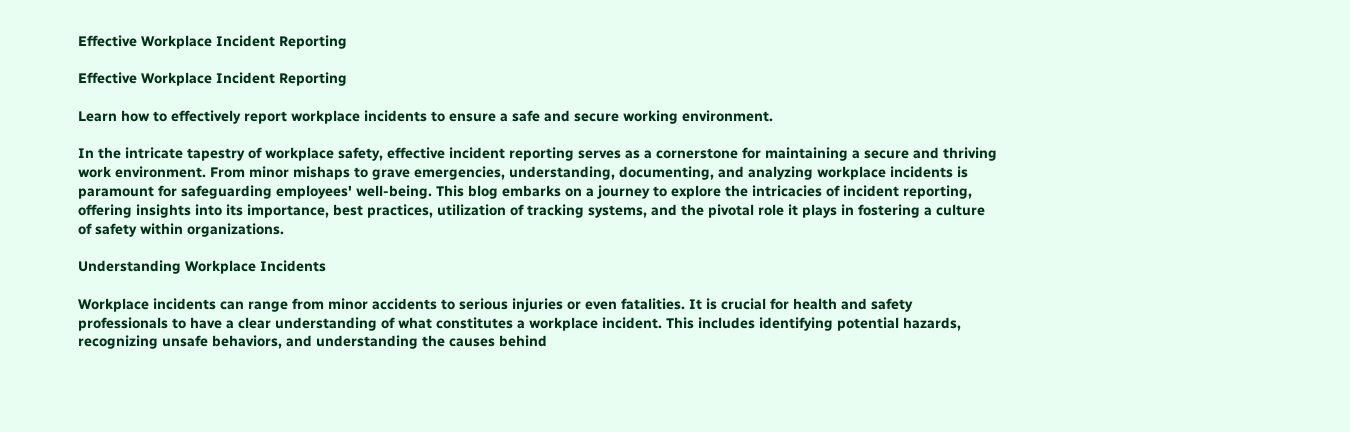Effective Workplace Incident Reporting

Effective Workplace Incident Reporting

Learn how to effectively report workplace incidents to ensure a safe and secure working environment.

In the intricate tapestry of workplace safety, effective incident reporting serves as a cornerstone for maintaining a secure and thriving work environment. From minor mishaps to grave emergencies, understanding, documenting, and analyzing workplace incidents is paramount for safeguarding employees' well-being. This blog embarks on a journey to explore the intricacies of incident reporting, offering insights into its importance, best practices, utilization of tracking systems, and the pivotal role it plays in fostering a culture of safety within organizations.

Understanding Workplace Incidents

Workplace incidents can range from minor accidents to serious injuries or even fatalities. It is crucial for health and safety professionals to have a clear understanding of what constitutes a workplace incident. This includes identifying potential hazards, recognizing unsafe behaviors, and understanding the causes behind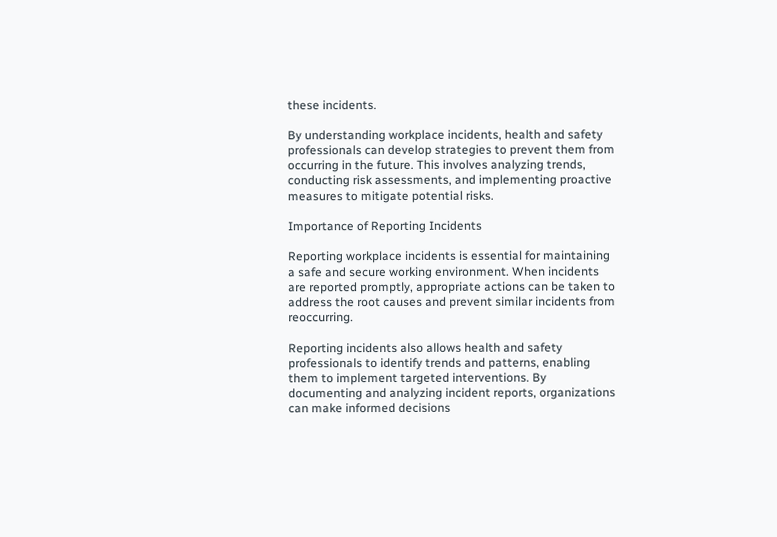these incidents.

By understanding workplace incidents, health and safety professionals can develop strategies to prevent them from occurring in the future. This involves analyzing trends, conducting risk assessments, and implementing proactive measures to mitigate potential risks.

Importance of Reporting Incidents

Reporting workplace incidents is essential for maintaining a safe and secure working environment. When incidents are reported promptly, appropriate actions can be taken to address the root causes and prevent similar incidents from reoccurring.

Reporting incidents also allows health and safety professionals to identify trends and patterns, enabling them to implement targeted interventions. By documenting and analyzing incident reports, organizations can make informed decisions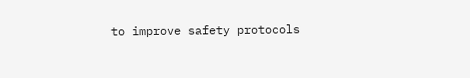to improve safety protocols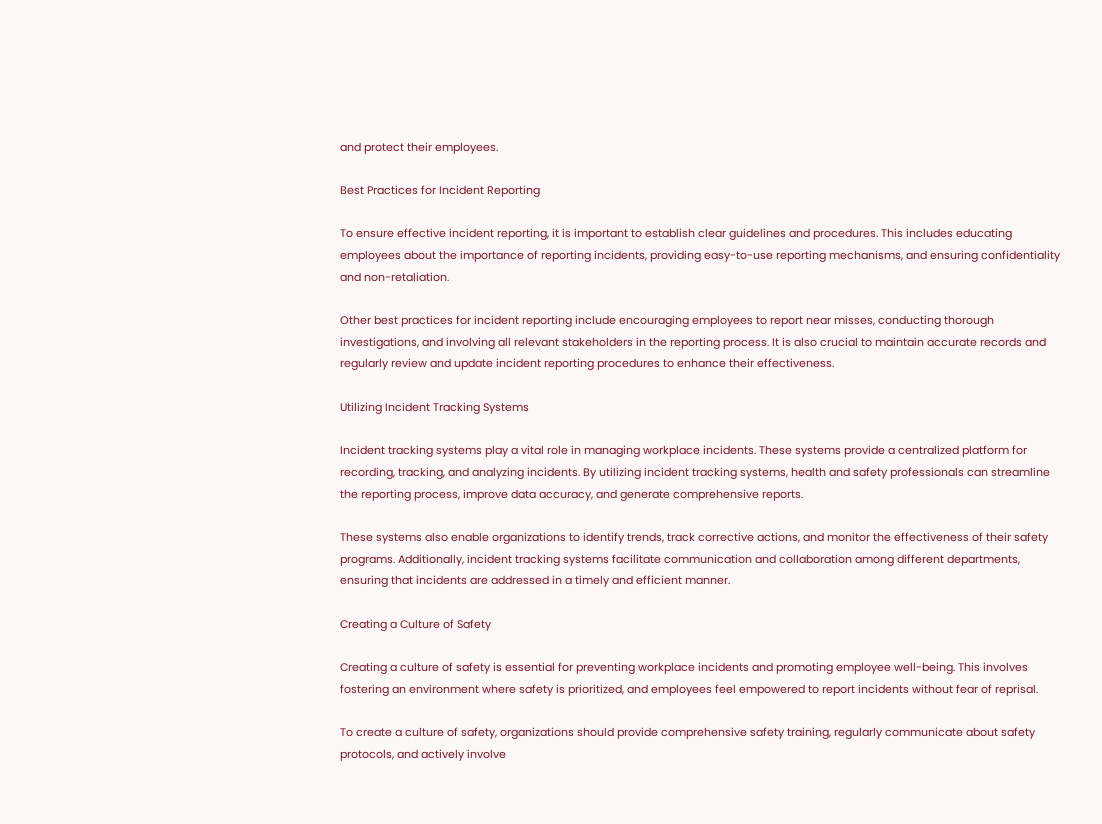and protect their employees.

Best Practices for Incident Reporting

To ensure effective incident reporting, it is important to establish clear guidelines and procedures. This includes educating employees about the importance of reporting incidents, providing easy-to-use reporting mechanisms, and ensuring confidentiality and non-retaliation.

Other best practices for incident reporting include encouraging employees to report near misses, conducting thorough investigations, and involving all relevant stakeholders in the reporting process. It is also crucial to maintain accurate records and regularly review and update incident reporting procedures to enhance their effectiveness.

Utilizing Incident Tracking Systems

Incident tracking systems play a vital role in managing workplace incidents. These systems provide a centralized platform for recording, tracking, and analyzing incidents. By utilizing incident tracking systems, health and safety professionals can streamline the reporting process, improve data accuracy, and generate comprehensive reports.

These systems also enable organizations to identify trends, track corrective actions, and monitor the effectiveness of their safety programs. Additionally, incident tracking systems facilitate communication and collaboration among different departments, ensuring that incidents are addressed in a timely and efficient manner.

Creating a Culture of Safety

Creating a culture of safety is essential for preventing workplace incidents and promoting employee well-being. This involves fostering an environment where safety is prioritized, and employees feel empowered to report incidents without fear of reprisal.

To create a culture of safety, organizations should provide comprehensive safety training, regularly communicate about safety protocols, and actively involve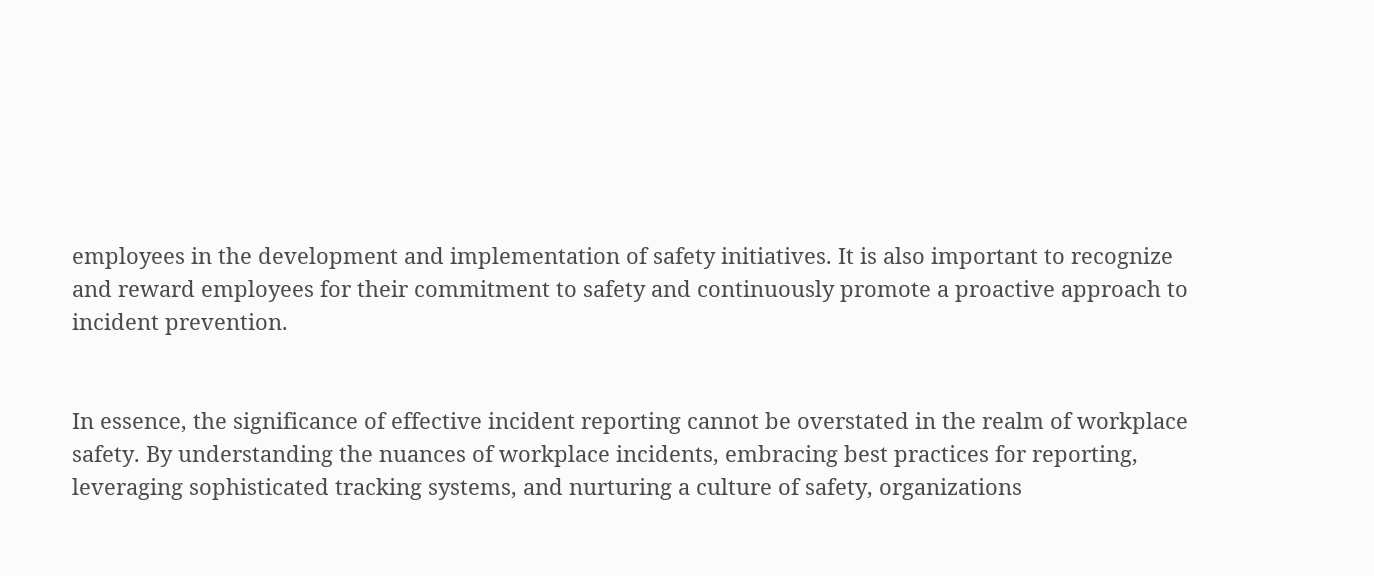employees in the development and implementation of safety initiatives. It is also important to recognize and reward employees for their commitment to safety and continuously promote a proactive approach to incident prevention.


In essence, the significance of effective incident reporting cannot be overstated in the realm of workplace safety. By understanding the nuances of workplace incidents, embracing best practices for reporting, leveraging sophisticated tracking systems, and nurturing a culture of safety, organizations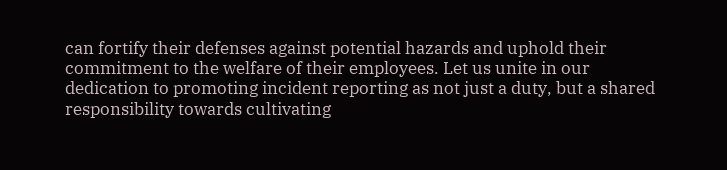can fortify their defenses against potential hazards and uphold their commitment to the welfare of their employees. Let us unite in our dedication to promoting incident reporting as not just a duty, but a shared responsibility towards cultivating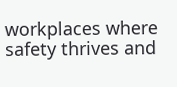workplaces where safety thrives and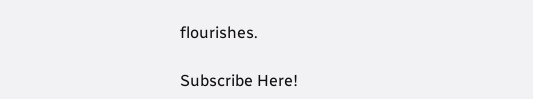flourishes.

Subscribe Here!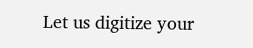Let us digitize your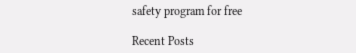safety program for free

Recent Posts